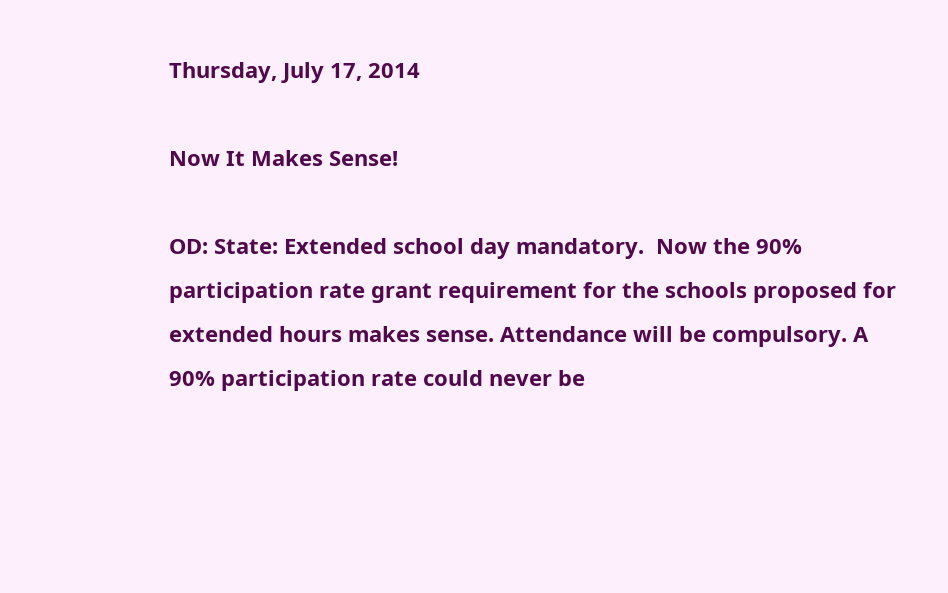Thursday, July 17, 2014

Now It Makes Sense!

OD: State: Extended school day mandatory.  Now the 90% participation rate grant requirement for the schools proposed for extended hours makes sense. Attendance will be compulsory. A 90% participation rate could never be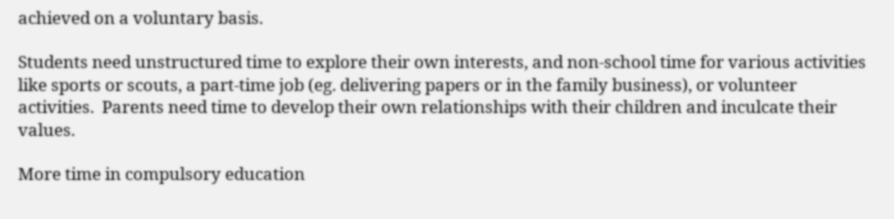achieved on a voluntary basis.

Students need unstructured time to explore their own interests, and non-school time for various activities like sports or scouts, a part-time job (eg. delivering papers or in the family business), or volunteer activities.  Parents need time to develop their own relationships with their children and inculcate their values.

More time in compulsory education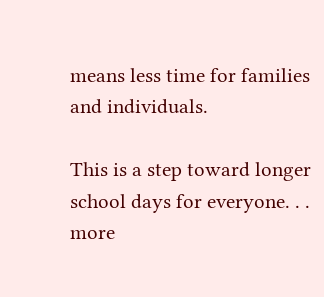means less time for families and individuals.

This is a step toward longer school days for everyone. . . more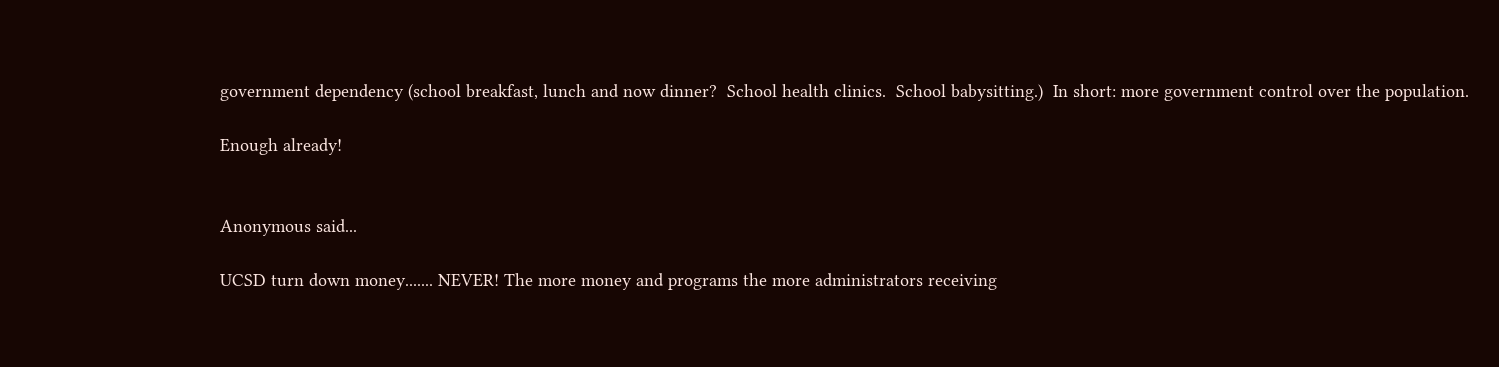government dependency (school breakfast, lunch and now dinner?  School health clinics.  School babysitting.)  In short: more government control over the population.

Enough already!


Anonymous said...

UCSD turn down money....... NEVER! The more money and programs the more administrators receiving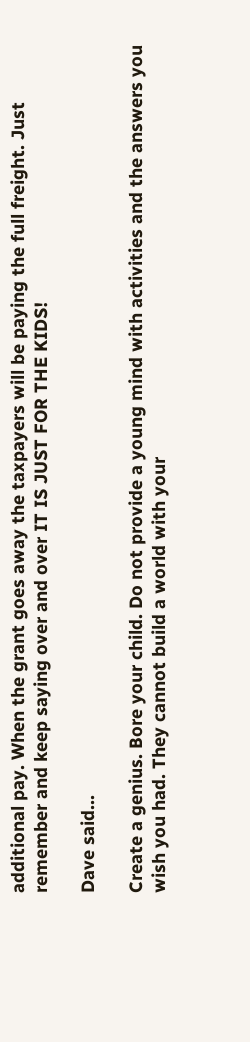additional pay. When the grant goes away the taxpayers will be paying the full freight. Just remember and keep saying over and over IT IS JUST FOR THE KIDS!

Dave said...

Create a genius. Bore your child. Do not provide a young mind with activities and the answers you wish you had. They cannot build a world with your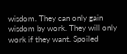wisdom. They can only gain wisdom by work. They will only work if they want. Spoiled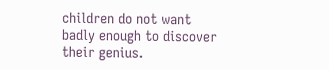children do not want badly enough to discover their genius.